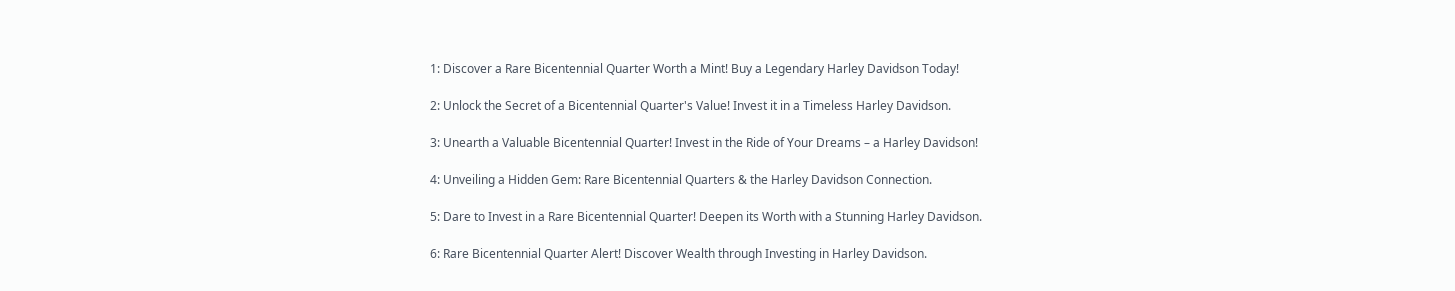1: Discover a Rare Bicentennial Quarter Worth a Mint! Buy a Legendary Harley Davidson Today!

2: Unlock the Secret of a Bicentennial Quarter's Value! Invest it in a Timeless Harley Davidson.

3: Unearth a Valuable Bicentennial Quarter! Invest in the Ride of Your Dreams – a Harley Davidson!

4: Unveiling a Hidden Gem: Rare Bicentennial Quarters & the Harley Davidson Connection.

5: Dare to Invest in a Rare Bicentennial Quarter! Deepen its Worth with a Stunning Harley Davidson.

6: Rare Bicentennial Quarter Alert! Discover Wealth through Investing in Harley Davidson.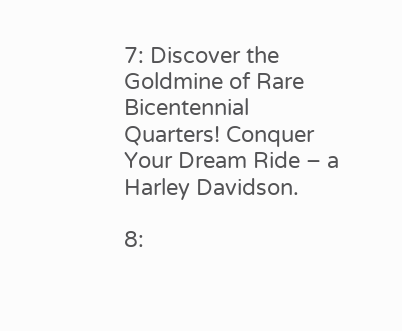7: Discover the Goldmine of Rare Bicentennial Quarters! Conquer Your Dream Ride – a Harley Davidson.

8: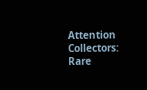Attention Collectors: Rare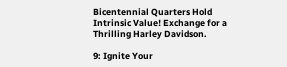Bicentennial Quarters Hold Intrinsic Value! Exchange for a Thrilling Harley Davidson.

9: Ignite Your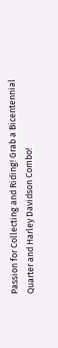Passion for Collecting and Riding! Grab a Bicentennial Quarter and Harley Davidson Combo!